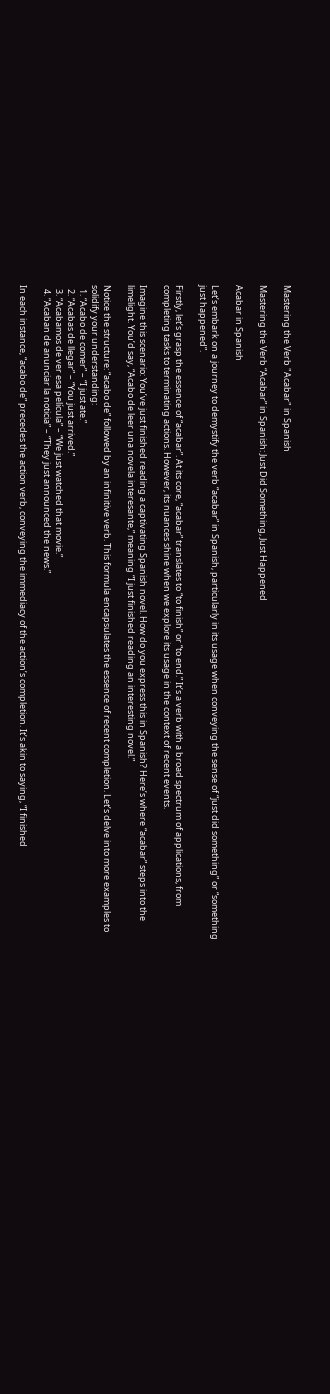Mastering the Verb "Acabar" in Spanish

Mastering the Verb “Acabar” in Spanish: Just Did Something, Just Happened

Acabar in Spanish

Let’s embark on a journey to demystify the verb “acabar” in Spanish, particularly in its usage when conveying the sense of “just did something” or “something just happened”.

Firstly, let’s grasp the essence of “acabar”. At its core, “acabar” translates to “to finish” or “to end.” It’s a verb with a broad spectrum of applications, from completing tasks to terminating actions. However, its nuances shine when we explore its usage in the context of recent events.

Imagine this scenario: You’ve just finished reading a captivating Spanish novel. How do you express this in Spanish? Here’s where “acabar” steps into the limelight. You’d say, “Acabo de leer una novela interesante,” meaning “I just finished reading an interesting novel.”

Notice the structure: “acabo de” followed by an infinitive verb. This formula encapsulates the essence of recent completion. Let’s delve into more examples to solidify your understanding:
  1. “Acabo de comer” – “I just ate.”
  2. “Acabas de llegar” – “You just arrived.”
  3. “Acabamos de ver esa película” – “We just watched that movie.”
  4. “Acaban de anunciar la noticia” – “They just announced the news.”

In each instance, “acabo de” precedes the action verb, conveying the immediacy of the action’s completion. It’s akin to saying, “I finished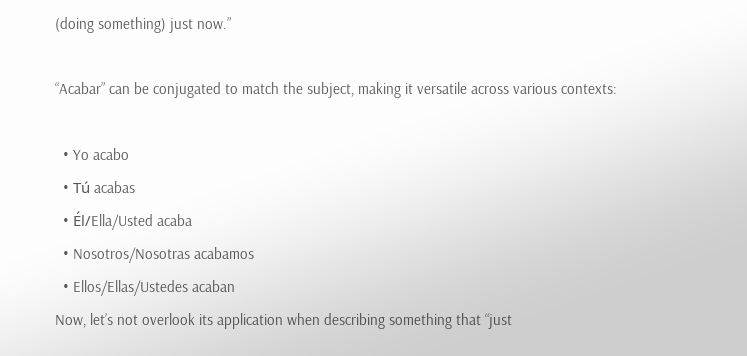(doing something) just now.”

“Acabar” can be conjugated to match the subject, making it versatile across various contexts:

  • Yo acabo
  • Tú acabas
  • Él/Ella/Usted acaba
  • Nosotros/Nosotras acabamos
  • Ellos/Ellas/Ustedes acaban
Now, let’s not overlook its application when describing something that “just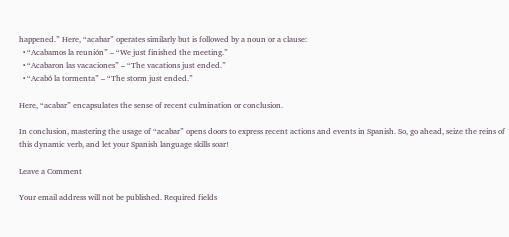happened.” Here, “acabar” operates similarly but is followed by a noun or a clause:
  • “Acabamos la reunión” – “We just finished the meeting.”
  • “Acabaron las vacaciones” – “The vacations just ended.”
  • “Acabó la tormenta” – “The storm just ended.”

Here, “acabar” encapsulates the sense of recent culmination or conclusion.

In conclusion, mastering the usage of “acabar” opens doors to express recent actions and events in Spanish. So, go ahead, seize the reins of this dynamic verb, and let your Spanish language skills soar!

Leave a Comment

Your email address will not be published. Required fields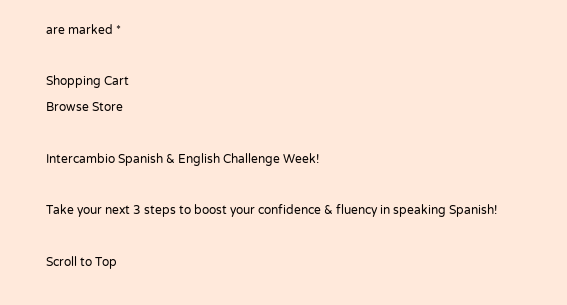are marked *

Shopping Cart
Browse Store

Intercambio Spanish & English Challenge Week!

Take your next 3 steps to boost your confidence & fluency in speaking Spanish!

Scroll to Top